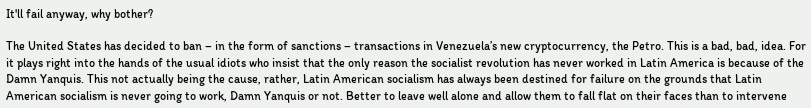It'll fail anyway, why bother?

The United States has decided to ban – in the form of sanctions – transactions in Venezuela’s new cryptocurrency, the Petro. This is a bad, bad, idea. For it plays right into the hands of the usual idiots who insist that the only reason the socialist revolution has never worked in Latin America is because of the Damn Yanquis. This not actually being the cause, rather, Latin American socialism has always been destined for failure on the grounds that Latin American socialism is never going to work, Damn Yanquis or not. Better to leave well alone and allow them to fall flat on their faces than to intervene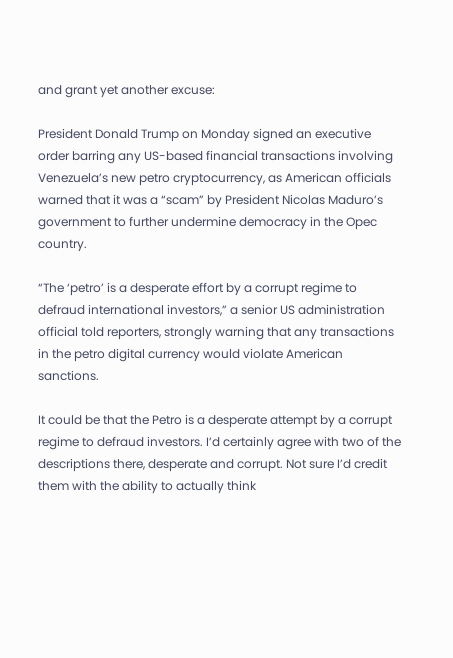and grant yet another excuse:

President Donald Trump on Monday signed an executive order barring any US-based financial transactions involving Venezuela’s new petro cryptocurrency, as American officials warned that it was a “scam” by President Nicolas Maduro’s government to further undermine democracy in the Opec country.

“The ‘petro’ is a desperate effort by a corrupt regime to defraud international investors,” a senior US administration official told reporters, strongly warning that any transactions in the petro digital currency would violate American sanctions.

It could be that the Petro is a desperate attempt by a corrupt regime to defraud investors. I’d certainly agree with two of the descriptions there, desperate and corrupt. Not sure I’d credit them with the ability to actually think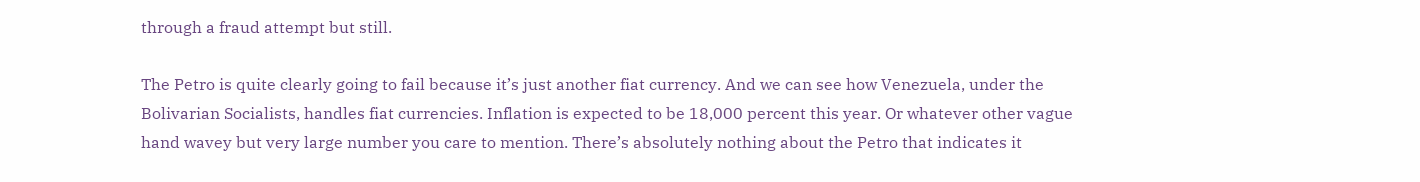through a fraud attempt but still.

The Petro is quite clearly going to fail because it’s just another fiat currency. And we can see how Venezuela, under the Bolivarian Socialists, handles fiat currencies. Inflation is expected to be 18,000 percent this year. Or whatever other vague hand wavey but very large number you care to mention. There’s absolutely nothing about the Petro that indicates it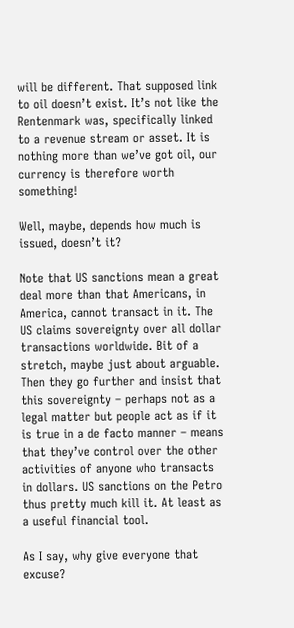will be different. That supposed link to oil doesn’t exist. It’s not like the Rentenmark was, specifically linked to a revenue stream or asset. It is nothing more than we’ve got oil, our currency is therefore worth something!

Well, maybe, depends how much is issued, doesn’t it?

Note that US sanctions mean a great deal more than that Americans, in America, cannot transact in it. The US claims sovereignty over all dollar transactions worldwide. Bit of a stretch, maybe just about arguable. Then they go further and insist that this sovereignty – perhaps not as a legal matter but people act as if it is true in a de facto manner – means that they’ve control over the other activities of anyone who transacts in dollars. US sanctions on the Petro thus pretty much kill it. At least as a useful financial tool.

As I say, why give everyone that excuse?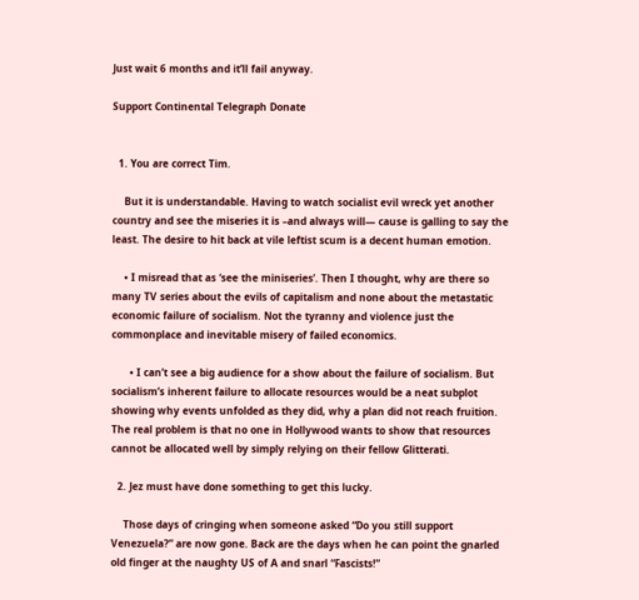Just wait 6 months and it’ll fail anyway.

Support Continental Telegraph Donate


  1. You are correct Tim.

    But it is understandable. Having to watch socialist evil wreck yet another country and see the miseries it is –and always will— cause is galling to say the least. The desire to hit back at vile leftist scum is a decent human emotion.

    • I misread that as ‘see the miniseries’. Then I thought, why are there so many TV series about the evils of capitalism and none about the metastatic economic failure of socialism. Not the tyranny and violence just the commonplace and inevitable misery of failed economics.

      • I can’t see a big audience for a show about the failure of socialism. But socialism’s inherent failure to allocate resources would be a neat subplot showing why events unfolded as they did, why a plan did not reach fruition. The real problem is that no one in Hollywood wants to show that resources cannot be allocated well by simply relying on their fellow Glitterati.

  2. Jez must have done something to get this lucky.

    Those days of cringing when someone asked “Do you still support Venezuela?” are now gone. Back are the days when he can point the gnarled old finger at the naughty US of A and snarl “Fascists!”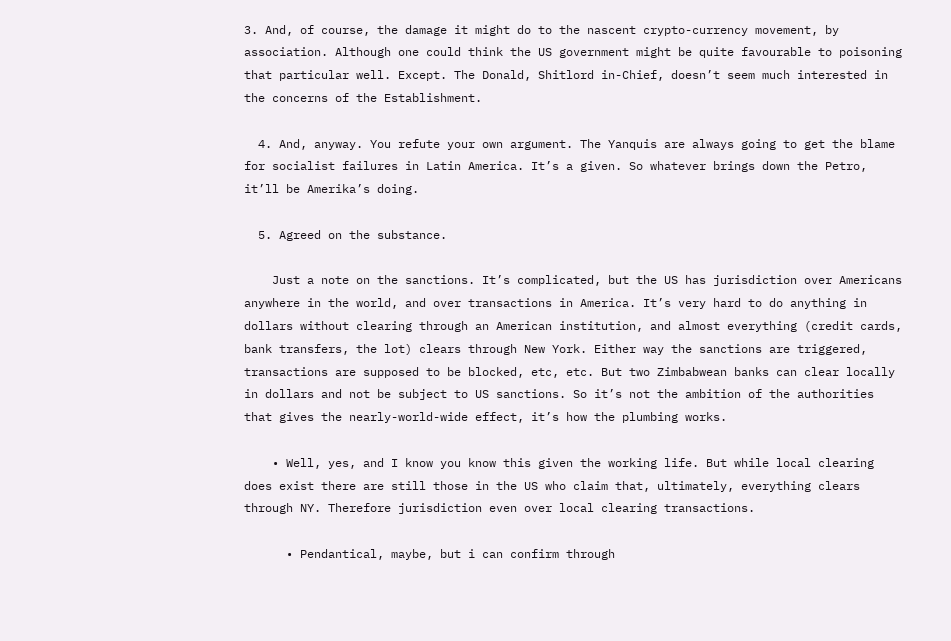3. And, of course, the damage it might do to the nascent crypto-currency movement, by association. Although one could think the US government might be quite favourable to poisoning that particular well. Except. The Donald, Shitlord in-Chief, doesn’t seem much interested in the concerns of the Establishment.

  4. And, anyway. You refute your own argument. The Yanquis are always going to get the blame for socialist failures in Latin America. It’s a given. So whatever brings down the Petro, it’ll be Amerika’s doing.

  5. Agreed on the substance.

    Just a note on the sanctions. It’s complicated, but the US has jurisdiction over Americans anywhere in the world, and over transactions in America. It’s very hard to do anything in dollars without clearing through an American institution, and almost everything (credit cards, bank transfers, the lot) clears through New York. Either way the sanctions are triggered, transactions are supposed to be blocked, etc, etc. But two Zimbabwean banks can clear locally in dollars and not be subject to US sanctions. So it’s not the ambition of the authorities that gives the nearly-world-wide effect, it’s how the plumbing works.

    • Well, yes, and I know you know this given the working life. But while local clearing does exist there are still those in the US who claim that, ultimately, everything clears through NY. Therefore jurisdiction even over local clearing transactions.

      • Pendantical, maybe, but i can confirm through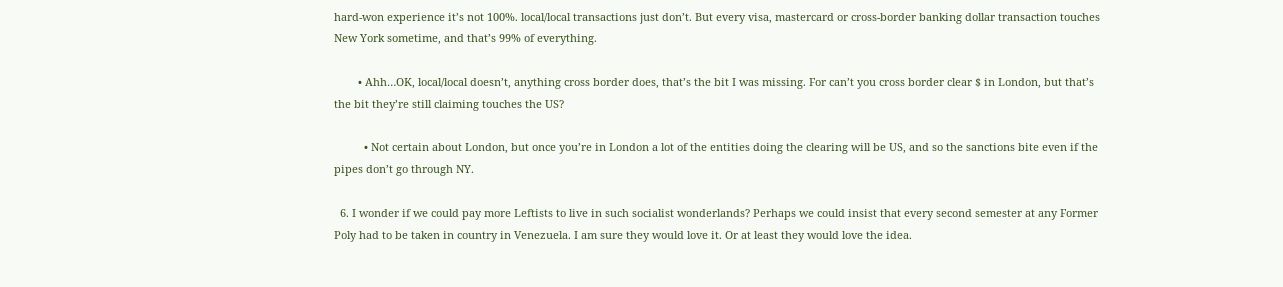hard-won experience it’s not 100%. local/local transactions just don’t. But every visa, mastercard or cross-border banking dollar transaction touches New York sometime, and that’s 99% of everything.

        • Ahh…OK, local/local doesn’t, anything cross border does, that’s the bit I was missing. For can’t you cross border clear $ in London, but that’s the bit they’re still claiming touches the US?

          • Not certain about London, but once you’re in London a lot of the entities doing the clearing will be US, and so the sanctions bite even if the pipes don’t go through NY.

  6. I wonder if we could pay more Leftists to live in such socialist wonderlands? Perhaps we could insist that every second semester at any Former Poly had to be taken in country in Venezuela. I am sure they would love it. Or at least they would love the idea.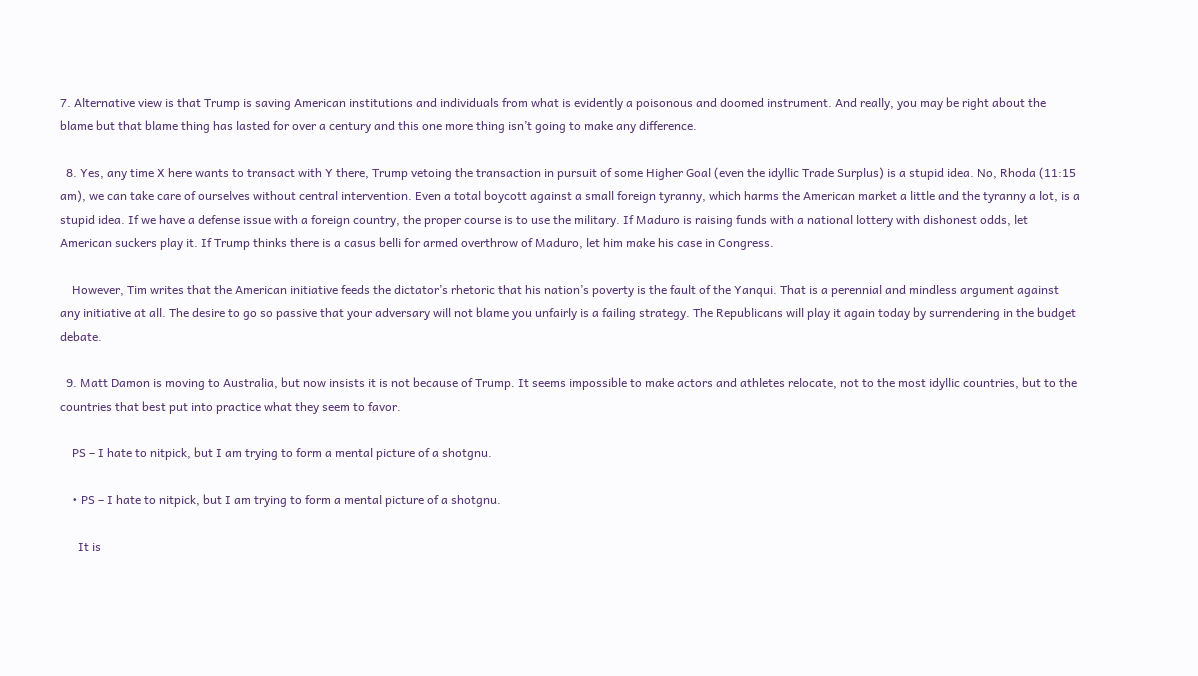7. Alternative view is that Trump is saving American institutions and individuals from what is evidently a poisonous and doomed instrument. And really, you may be right about the blame but that blame thing has lasted for over a century and this one more thing isn’t going to make any difference.

  8. Yes, any time X here wants to transact with Y there, Trump vetoing the transaction in pursuit of some Higher Goal (even the idyllic Trade Surplus) is a stupid idea. No, Rhoda (11:15 am), we can take care of ourselves without central intervention. Even a total boycott against a small foreign tyranny, which harms the American market a little and the tyranny a lot, is a stupid idea. If we have a defense issue with a foreign country, the proper course is to use the military. If Maduro is raising funds with a national lottery with dishonest odds, let American suckers play it. If Trump thinks there is a casus belli for armed overthrow of Maduro, let him make his case in Congress.

    However, Tim writes that the American initiative feeds the dictator’s rhetoric that his nation’s poverty is the fault of the Yanqui. That is a perennial and mindless argument against any initiative at all. The desire to go so passive that your adversary will not blame you unfairly is a failing strategy. The Republicans will play it again today by surrendering in the budget debate.

  9. Matt Damon is moving to Australia, but now insists it is not because of Trump. It seems impossible to make actors and athletes relocate, not to the most idyllic countries, but to the countries that best put into practice what they seem to favor.

    PS – I hate to nitpick, but I am trying to form a mental picture of a shotgnu.

    • PS – I hate to nitpick, but I am trying to form a mental picture of a shotgnu.

      It is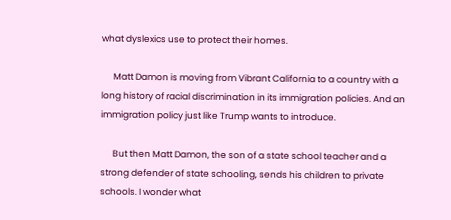what dyslexics use to protect their homes.

      Matt Damon is moving from Vibrant California to a country with a long history of racial discrimination in its immigration policies. And an immigration policy just like Trump wants to introduce.

      But then Matt Damon, the son of a state school teacher and a strong defender of state schooling, sends his children to private schools. I wonder what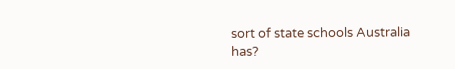sort of state schools Australia has?